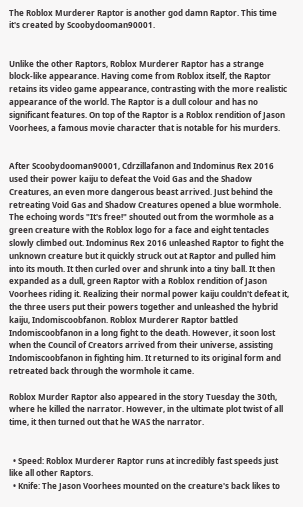The Roblox Murderer Raptor is another god damn Raptor. This time it's created by Scoobydooman90001.


Unlike the other Raptors, Roblox Murderer Raptor has a strange block-like appearance. Having come from Roblox itself, the Raptor retains its video game appearance, contrasting with the more realistic appearance of the world. The Raptor is a dull colour and has no significant features. On top of the Raptor is a Roblox rendition of Jason Voorhees, a famous movie character that is notable for his murders.


After Scoobydooman90001, Cdrzillafanon and Indominus Rex 2016 used their power kaiju to defeat the Void Gas and the Shadow Creatures, an even more dangerous beast arrived. Just behind the retreating Void Gas and Shadow Creatures opened a blue wormhole. The echoing words "It's free!" shouted out from the wormhole as a green creature with the Roblox logo for a face and eight tentacles slowly climbed out. Indominus Rex 2016 unleashed Raptor to fight the unknown creature but it quickly struck out at Raptor and pulled him into its mouth. It then curled over and shrunk into a tiny ball. It then expanded as a dull, green Raptor with a Roblox rendition of Jason Voorhees riding it. Realizing their normal power kaiju couldn't defeat it, the three users put their powers together and unleashed the hybrid kaiju, Indomiscoobfanon. Roblox Murderer Raptor battled Indomiscoobfanon in a long fight to the death. However, it soon lost when the Council of Creators arrived from their universe, assisting Indomiscoobfanon in fighting him. It returned to its original form and retreated back through the wormhole it came.

Roblox Murder Raptor also appeared in the story Tuesday the 30th, where he killed the narrator. However, in the ultimate plot twist of all time, it then turned out that he WAS the narrator.


  • Speed: Roblox Murderer Raptor runs at incredibly fast speeds just like all other Raptors.
  • Knife: The Jason Voorhees mounted on the creature's back likes to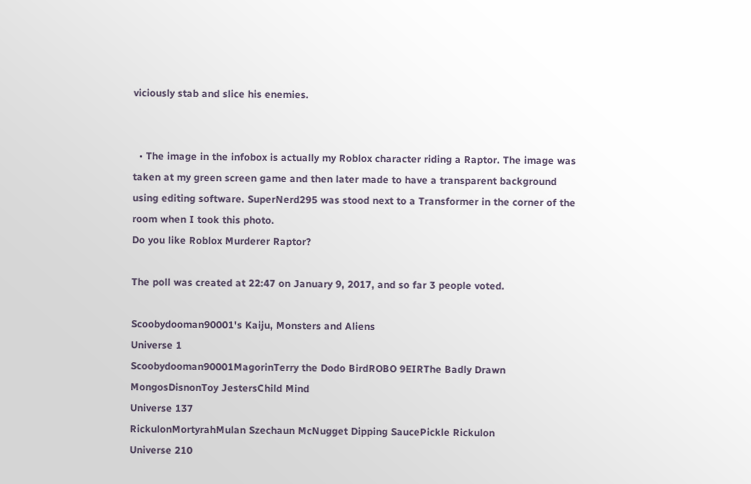viciously stab and slice his enemies.


  • The image in the infobox is actually my Roblox character riding a Raptor. The image was taken at my green screen game and then later made to have a transparent background using editing software. SuperNerd295 was stood next to a Transformer in the corner of the room when I took this photo.
Do you like Roblox Murderer Raptor?

The poll was created at 22:47 on January 9, 2017, and so far 3 people voted.

Scoobydooman90001's Kaiju, Monsters and Aliens
Universe 1
Scoobydooman90001MagorinTerry the Dodo BirdROBO 9EIRThe Badly Drawn MongosDisnonToy JestersChild Mind
Universe 137
RickulonMortyrahMulan Szechaun McNugget Dipping SaucePickle Rickulon
Universe 210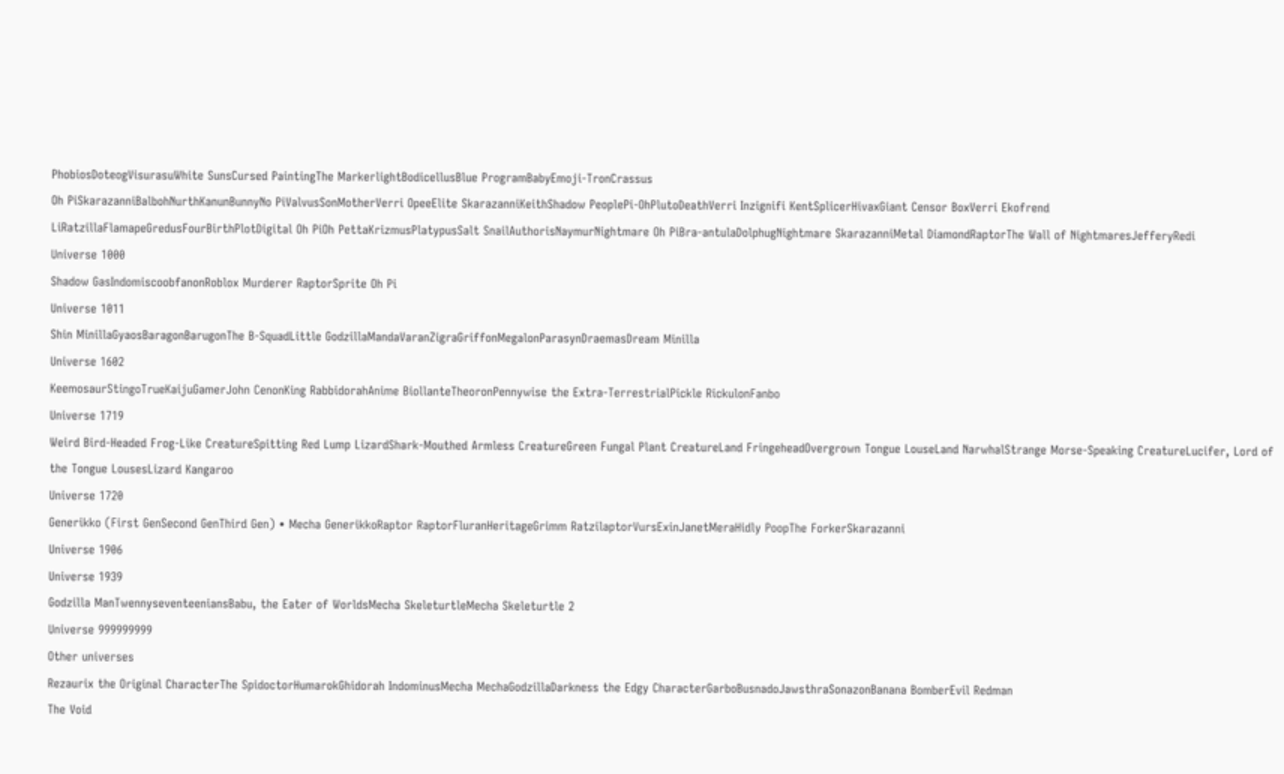PhobiosDoteogVisurasuWhite SunsCursed PaintingThe MarkerlightBodicellusBlue ProgramBabyEmoji-TronCrassus
Oh PiSkarazanniBalbohNurthKanunBunnyNo PiValvusSonMotherVerri OpeeElite SkarazanniKeithShadow PeoplePi-OhPlutoDeathVerri Inzignifi KentSplicerHivaxGiant Censor BoxVerri Ekofrend LiRatzillaFlamapeGredusFourBirthPlotDigital Oh PiOh PettaKrizmusPlatypusSalt SnailAuthorisNaymurNightmare Oh PiBra-antulaDolphugNightmare SkarazanniMetal DiamondRaptorThe Wall of NightmaresJefferyRedi
Universe 1000
Shadow GasIndomiscoobfanonRoblox Murderer RaptorSprite Oh Pi
Universe 1011
Shin MinillaGyaosBaragonBarugonThe B-SquadLittle GodzillaMandaVaranZigraGriffonMegalonParasynDraemasDream Minilla
Universe 1602
KeemosaurStingoTrueKaijuGamerJohn CenonKing RabbidorahAnime BiollanteTheoronPennywise the Extra-TerrestrialPickle RickulonFanbo
Universe 1719
Weird Bird-Headed Frog-Like CreatureSpitting Red Lump LizardShark-Mouthed Armless CreatureGreen Fungal Plant CreatureLand FringeheadOvergrown Tongue LouseLand NarwhalStrange Morse-Speaking CreatureLucifer, Lord of the Tongue LousesLizard Kangaroo
Universe 1720
Generikko (First GenSecond GenThird Gen) • Mecha GenerikkoRaptor RaptorFluranHeritageGrimm RatzilaptorVursExinJanetMeraHidly PoopThe ForkerSkarazanni
Universe 1906
Universe 1939
Godzilla ManTwennyseventeeniansBabu, the Eater of WorldsMecha SkeleturtleMecha Skeleturtle 2
Universe 999999999
Other universes
Rezaurix the Original CharacterThe SpidoctorHumarokGhidorah IndominusMecha MechaGodzillaDarkness the Edgy CharacterGarboBusnadoJawsthraSonazonBanana BomberEvil Redman
The Void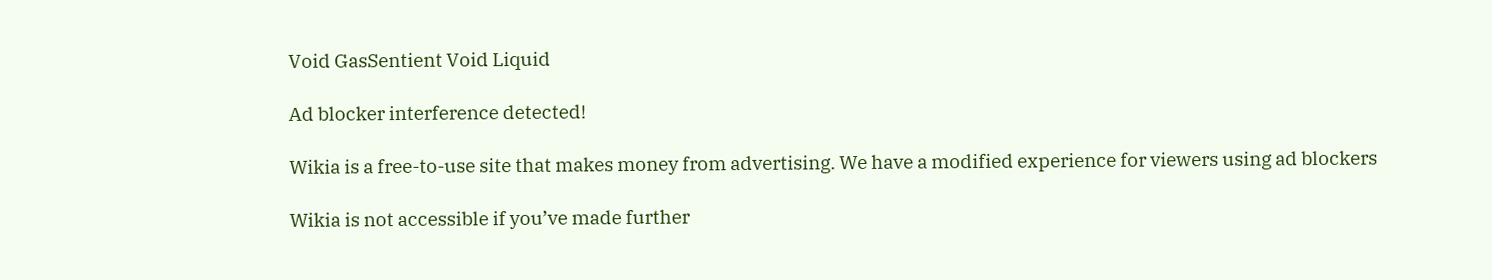Void GasSentient Void Liquid

Ad blocker interference detected!

Wikia is a free-to-use site that makes money from advertising. We have a modified experience for viewers using ad blockers

Wikia is not accessible if you’ve made further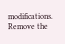modifications. Remove the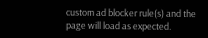custom ad blocker rule(s) and the page will load as expected.